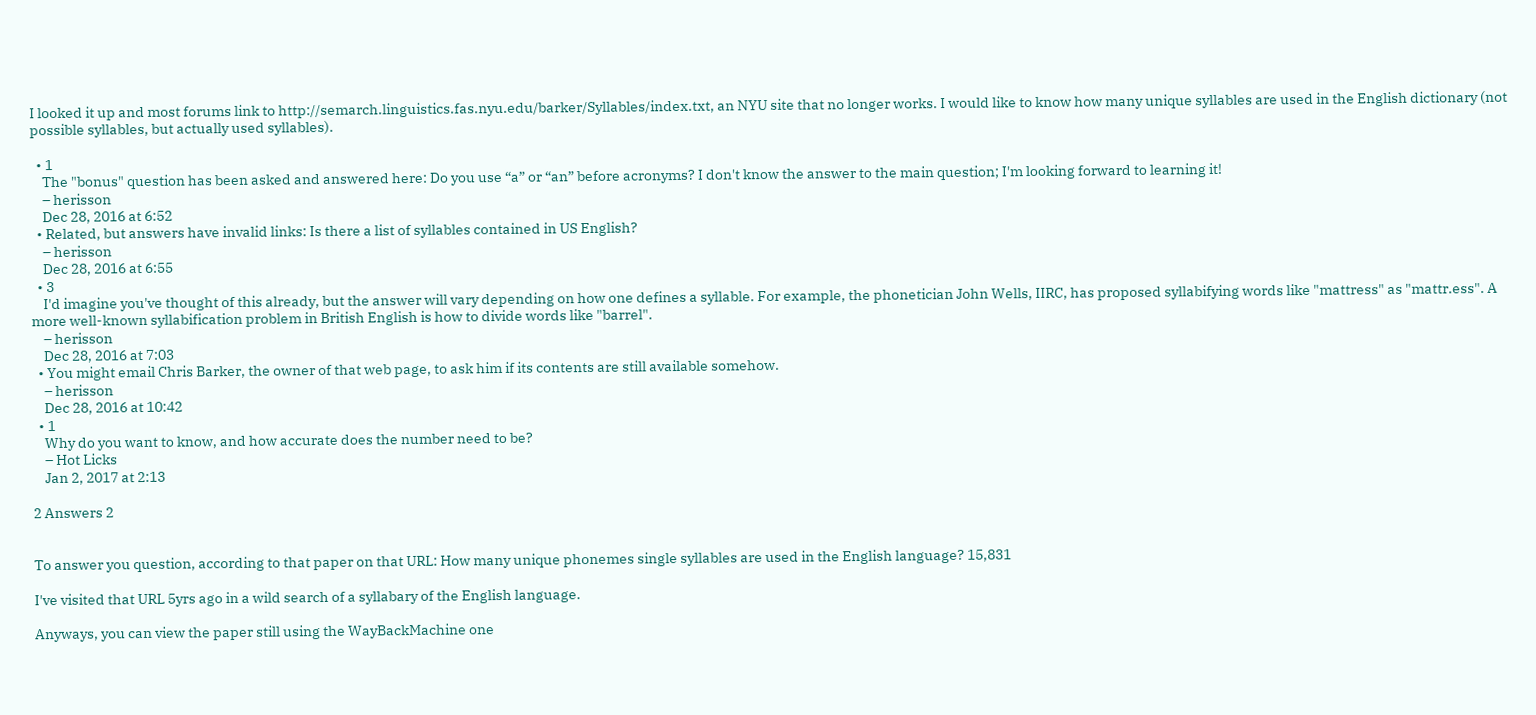I looked it up and most forums link to http://semarch.linguistics.fas.nyu.edu/barker/Syllables/index.txt, an NYU site that no longer works. I would like to know how many unique syllables are used in the English dictionary (not possible syllables, but actually used syllables).

  • 1
    The "bonus" question has been asked and answered here: Do you use “a” or “an” before acronyms? I don't know the answer to the main question; I'm looking forward to learning it!
    – herisson
    Dec 28, 2016 at 6:52
  • Related, but answers have invalid links: Is there a list of syllables contained in US English?
    – herisson
    Dec 28, 2016 at 6:55
  • 3
    I'd imagine you've thought of this already, but the answer will vary depending on how one defines a syllable. For example, the phonetician John Wells, IIRC, has proposed syllabifying words like "mattress" as "mattr.ess". A more well-known syllabification problem in British English is how to divide words like "barrel".
    – herisson
    Dec 28, 2016 at 7:03
  • You might email Chris Barker, the owner of that web page, to ask him if its contents are still available somehow.
    – herisson
    Dec 28, 2016 at 10:42
  • 1
    Why do you want to know, and how accurate does the number need to be?
    – Hot Licks
    Jan 2, 2017 at 2:13

2 Answers 2


To answer you question, according to that paper on that URL: How many unique phonemes single syllables are used in the English language? 15,831

I've visited that URL 5yrs ago in a wild search of a syllabary of the English language.

Anyways, you can view the paper still using the WayBackMachine one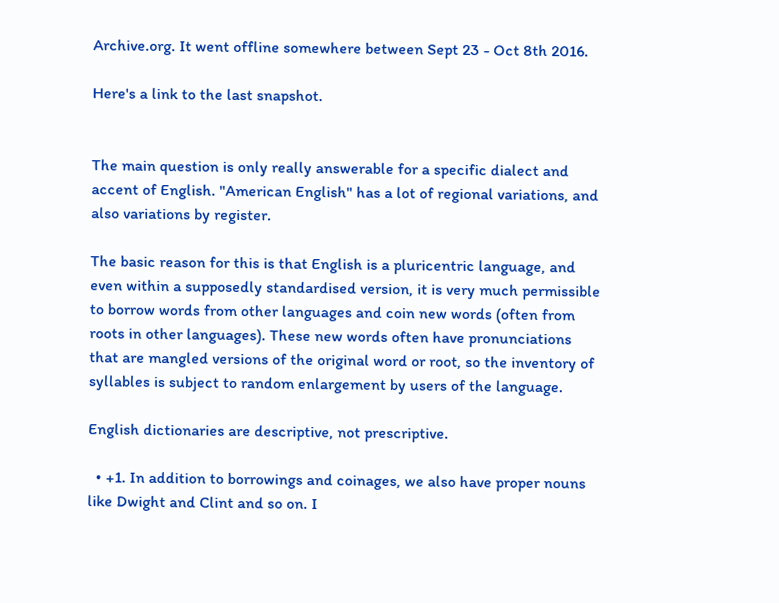Archive.org. It went offline somewhere between Sept 23 - Oct 8th 2016.

Here's a link to the last snapshot.


The main question is only really answerable for a specific dialect and accent of English. "American English" has a lot of regional variations, and also variations by register.

The basic reason for this is that English is a pluricentric language, and even within a supposedly standardised version, it is very much permissible to borrow words from other languages and coin new words (often from roots in other languages). These new words often have pronunciations that are mangled versions of the original word or root, so the inventory of syllables is subject to random enlargement by users of the language.

English dictionaries are descriptive, not prescriptive.

  • +1. In addition to borrowings and coinages, we also have proper nouns like Dwight and Clint and so on. I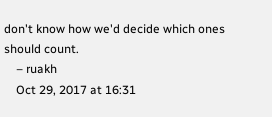don't know how we'd decide which ones should count.
    – ruakh
    Oct 29, 2017 at 16:31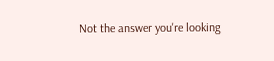Not the answer you're looking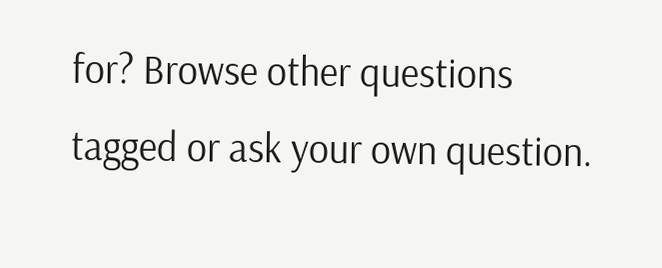for? Browse other questions tagged or ask your own question.